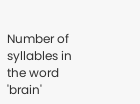Number of syllables in the word 'brain'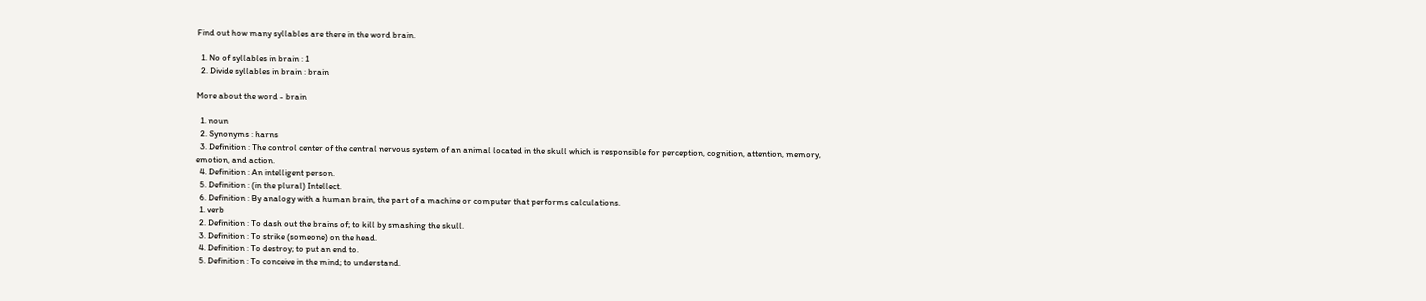Find out how many syllables are there in the word brain.

  1. No of syllables in brain : 1
  2. Divide syllables in brain : brain

More about the word - brain

  1. noun
  2. Synonyms : harns
  3. Definition : The control center of the central nervous system of an animal located in the skull which is responsible for perception, cognition, attention, memory, emotion, and action.
  4. Definition : An intelligent person.
  5. Definition : (in the plural) Intellect.
  6. Definition : By analogy with a human brain, the part of a machine or computer that performs calculations.
  1. verb
  2. Definition : To dash out the brains of; to kill by smashing the skull.
  3. Definition : To strike (someone) on the head.
  4. Definition : To destroy; to put an end to.
  5. Definition : To conceive in the mind; to understand.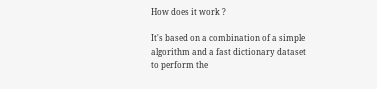How does it work ?

It's based on a combination of a simple algorithm and a fast dictionary dataset to perform the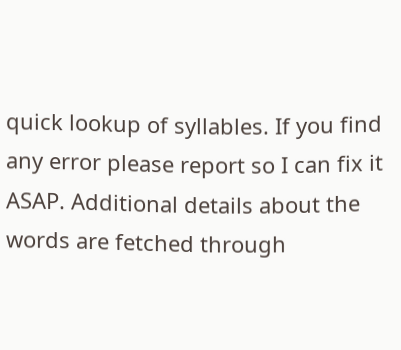quick lookup of syllables. If you find any error please report so I can fix it ASAP. Additional details about the words are fetched through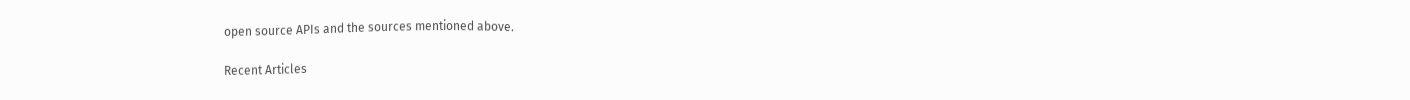open source APIs and the sources mentioned above.

Recent Articles